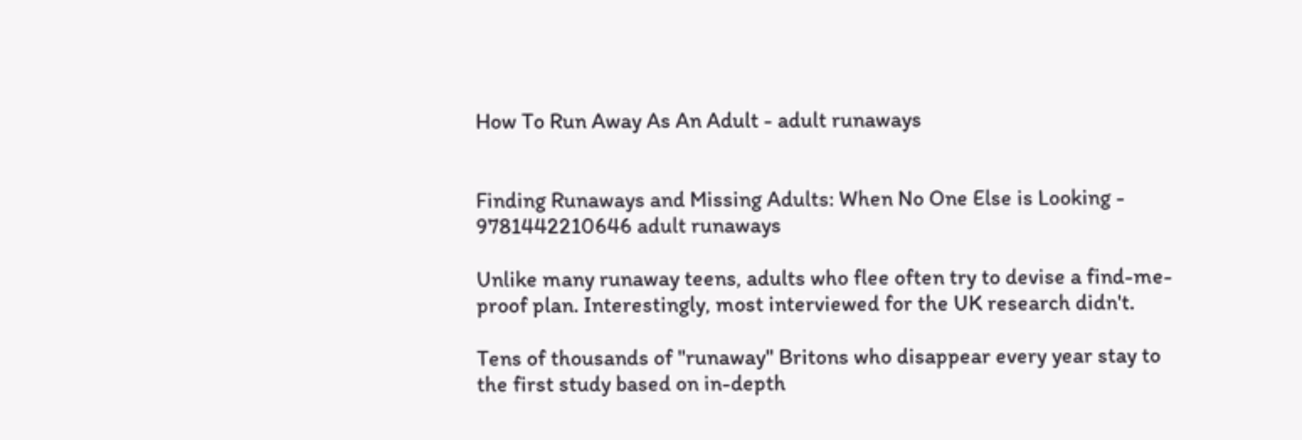How To Run Away As An Adult - adult runaways


Finding Runaways and Missing Adults: When No One Else is Looking - 9781442210646 adult runaways

Unlike many runaway teens, adults who flee often try to devise a find-me-proof plan. Interestingly, most interviewed for the UK research didn't.

Tens of thousands of "runaway" Britons who disappear every year stay to the first study based on in-depth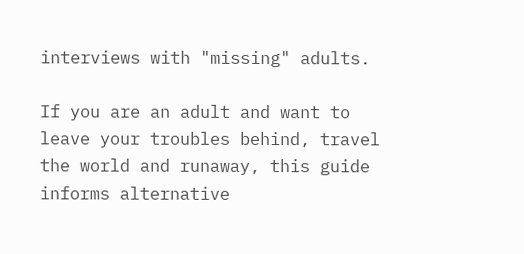interviews with "missing" adults.

If you are an adult and want to leave your troubles behind, travel the world and runaway, this guide informs alternative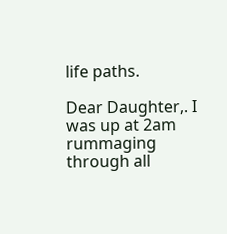life paths.

Dear Daughter,. I was up at 2am rummaging through all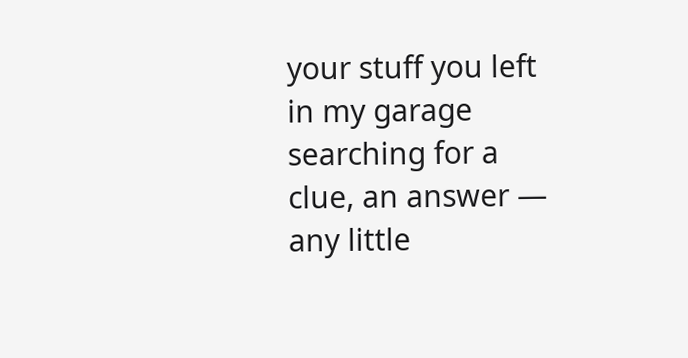your stuff you left in my garage searching for a clue, an answer — any little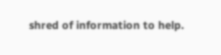shred of information to help.